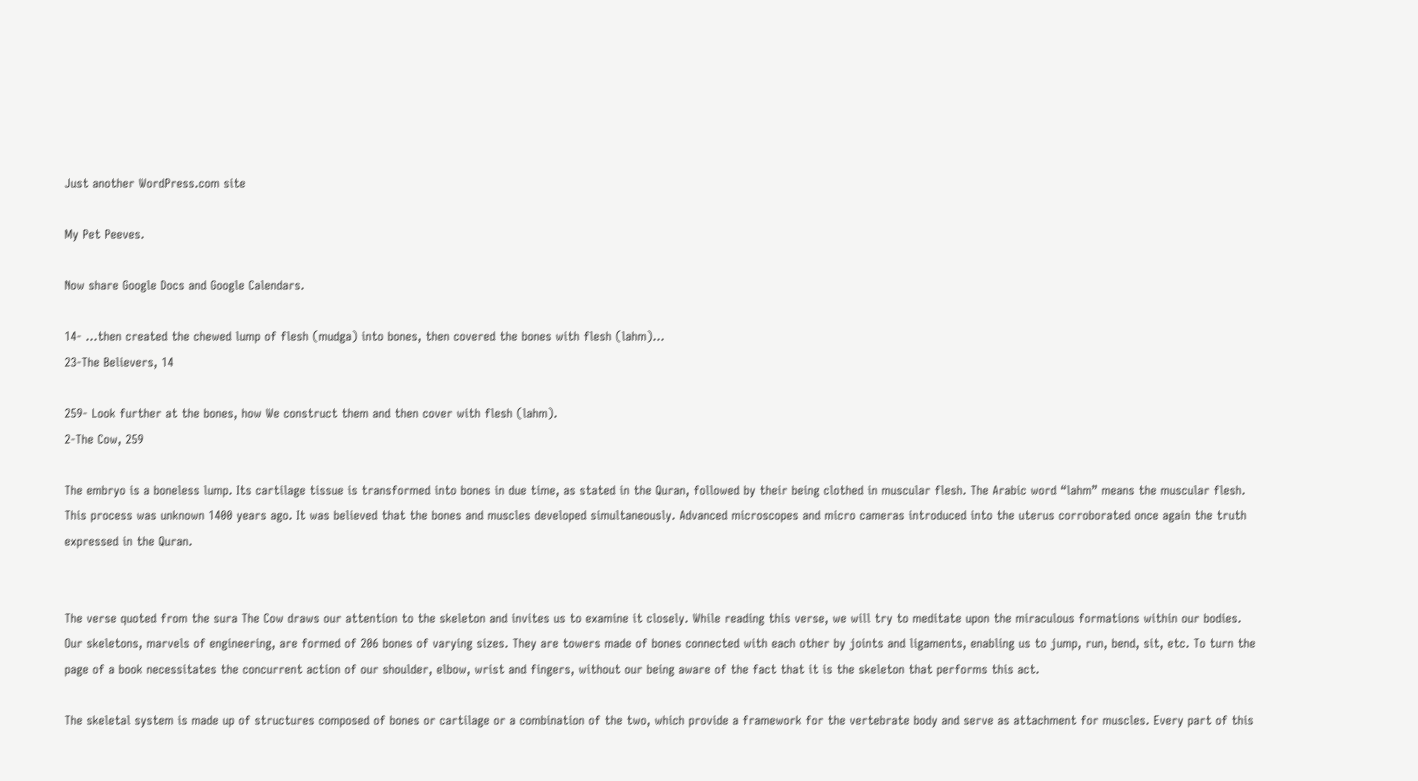Just another WordPress.com site

My Pet Peeves.

Now share Google Docs and Google Calendars.

14- …then created the chewed lump of flesh (mudga) into bones, then covered the bones with flesh (lahm)…
23-The Believers, 14

259- Look further at the bones, how We construct them and then cover with flesh (lahm).
2-The Cow, 259

The embryo is a boneless lump. Its cartilage tissue is transformed into bones in due time, as stated in the Quran, followed by their being clothed in muscular flesh. The Arabic word “lahm” means the muscular flesh. This process was unknown 1400 years ago. It was believed that the bones and muscles developed simultaneously. Advanced microscopes and micro cameras introduced into the uterus corroborated once again the truth expressed in the Quran.


The verse quoted from the sura The Cow draws our attention to the skeleton and invites us to examine it closely. While reading this verse, we will try to meditate upon the miraculous formations within our bodies. Our skeletons, marvels of engineering, are formed of 206 bones of varying sizes. They are towers made of bones connected with each other by joints and ligaments, enabling us to jump, run, bend, sit, etc. To turn the page of a book necessitates the concurrent action of our shoulder, elbow, wrist and fingers, without our being aware of the fact that it is the skeleton that performs this act.

The skeletal system is made up of structures composed of bones or cartilage or a combination of the two, which provide a framework for the vertebrate body and serve as attachment for muscles. Every part of this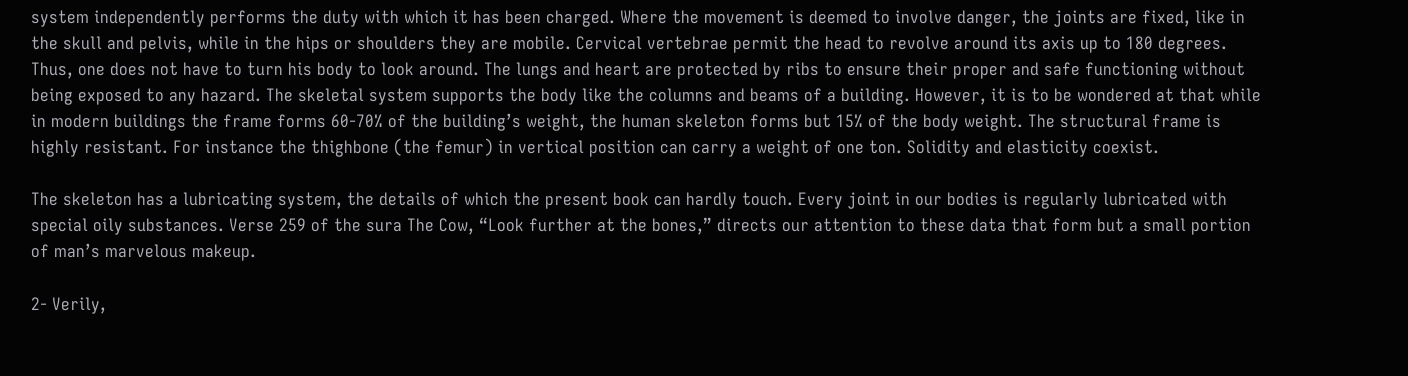system independently performs the duty with which it has been charged. Where the movement is deemed to involve danger, the joints are fixed, like in the skull and pelvis, while in the hips or shoulders they are mobile. Cervical vertebrae permit the head to revolve around its axis up to 180 degrees. Thus, one does not have to turn his body to look around. The lungs and heart are protected by ribs to ensure their proper and safe functioning without being exposed to any hazard. The skeletal system supports the body like the columns and beams of a building. However, it is to be wondered at that while in modern buildings the frame forms 60-70% of the building’s weight, the human skeleton forms but 15% of the body weight. The structural frame is highly resistant. For instance the thighbone (the femur) in vertical position can carry a weight of one ton. Solidity and elasticity coexist.

The skeleton has a lubricating system, the details of which the present book can hardly touch. Every joint in our bodies is regularly lubricated with special oily substances. Verse 259 of the sura The Cow, “Look further at the bones,” directs our attention to these data that form but a small portion of man’s marvelous makeup.

2- Verily,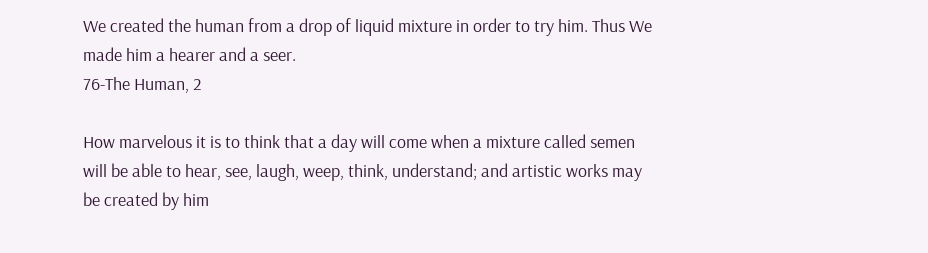We created the human from a drop of liquid mixture in order to try him. Thus We made him a hearer and a seer.
76-The Human, 2

How marvelous it is to think that a day will come when a mixture called semen will be able to hear, see, laugh, weep, think, understand; and artistic works may be created by him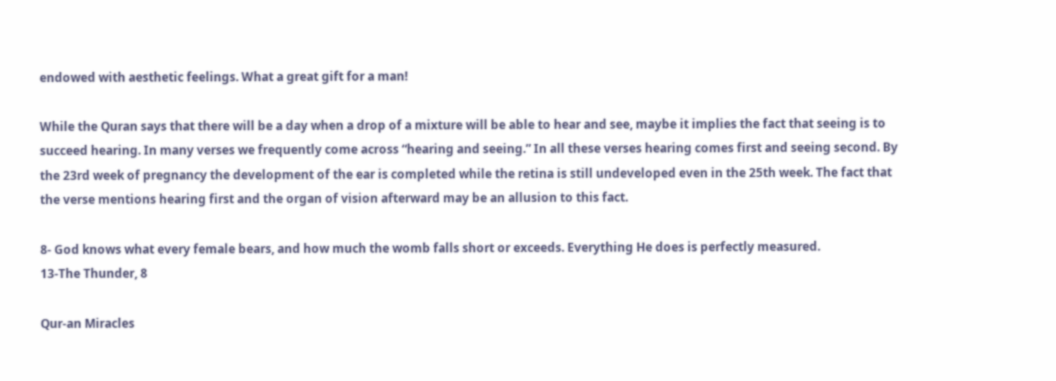endowed with aesthetic feelings. What a great gift for a man!

While the Quran says that there will be a day when a drop of a mixture will be able to hear and see, maybe it implies the fact that seeing is to succeed hearing. In many verses we frequently come across “hearing and seeing.” In all these verses hearing comes first and seeing second. By the 23rd week of pregnancy the development of the ear is completed while the retina is still undeveloped even in the 25th week. The fact that the verse mentions hearing first and the organ of vision afterward may be an allusion to this fact.

8- God knows what every female bears, and how much the womb falls short or exceeds. Everything He does is perfectly measured.
13-The Thunder, 8

Qur-an Miracles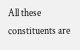All these constituents are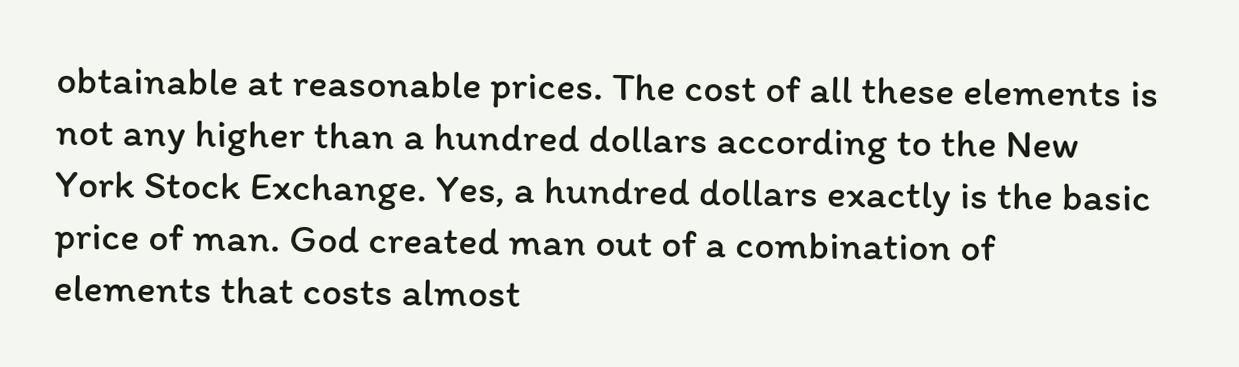obtainable at reasonable prices. The cost of all these elements is not any higher than a hundred dollars according to the New York Stock Exchange. Yes, a hundred dollars exactly is the basic price of man. God created man out of a combination of elements that costs almost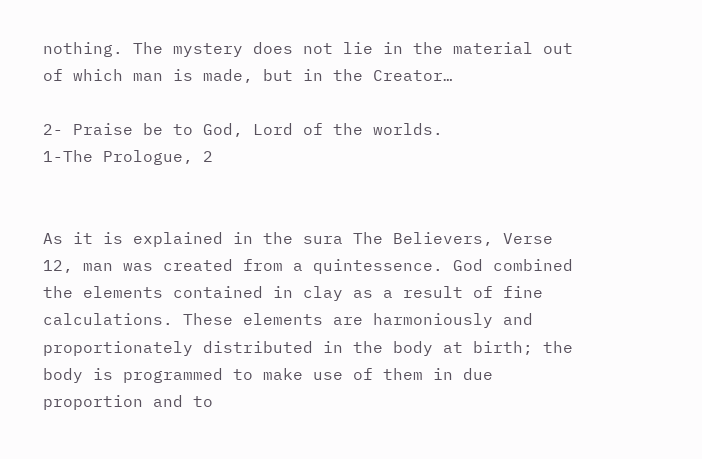nothing. The mystery does not lie in the material out of which man is made, but in the Creator…

2- Praise be to God, Lord of the worlds.
1-The Prologue, 2


As it is explained in the sura The Believers, Verse 12, man was created from a quintessence. God combined the elements contained in clay as a result of fine calculations. These elements are harmoniously and proportionately distributed in the body at birth; the body is programmed to make use of them in due proportion and to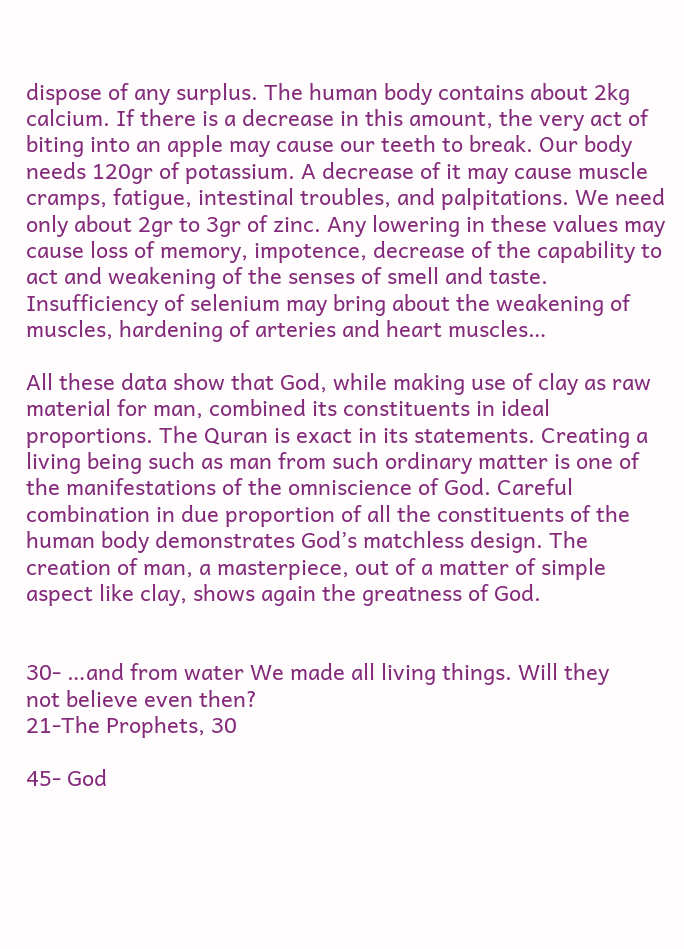dispose of any surplus. The human body contains about 2kg calcium. If there is a decrease in this amount, the very act of biting into an apple may cause our teeth to break. Our body needs 120gr of potassium. A decrease of it may cause muscle cramps, fatigue, intestinal troubles, and palpitations. We need only about 2gr to 3gr of zinc. Any lowering in these values may cause loss of memory, impotence, decrease of the capability to act and weakening of the senses of smell and taste. Insufficiency of selenium may bring about the weakening of muscles, hardening of arteries and heart muscles…

All these data show that God, while making use of clay as raw material for man, combined its constituents in ideal proportions. The Quran is exact in its statements. Creating a living being such as man from such ordinary matter is one of the manifestations of the omniscience of God. Careful combination in due proportion of all the constituents of the human body demonstrates God’s matchless design. The creation of man, a masterpiece, out of a matter of simple aspect like clay, shows again the greatness of God.


30- …and from water We made all living things. Will they
not believe even then?
21-The Prophets, 30

45- God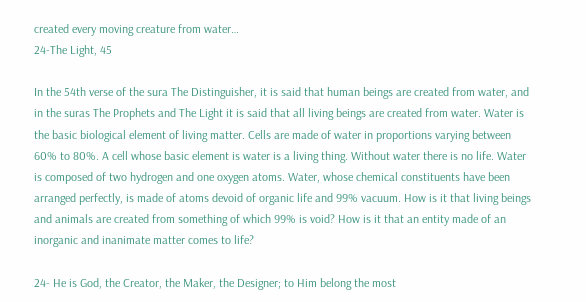created every moving creature from water…
24-The Light, 45

In the 54th verse of the sura The Distinguisher, it is said that human beings are created from water, and in the suras The Prophets and The Light it is said that all living beings are created from water. Water is the basic biological element of living matter. Cells are made of water in proportions varying between 60% to 80%. A cell whose basic element is water is a living thing. Without water there is no life. Water is composed of two hydrogen and one oxygen atoms. Water, whose chemical constituents have been arranged perfectly, is made of atoms devoid of organic life and 99% vacuum. How is it that living beings and animals are created from something of which 99% is void? How is it that an entity made of an inorganic and inanimate matter comes to life?

24- He is God, the Creator, the Maker, the Designer; to Him belong the most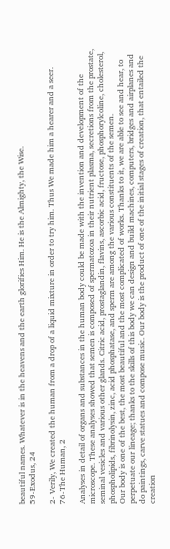beautiful names. Whatever is in the heavens and the earth glorifies Him. He is the Almighty, the Wise.
59-Exodus, 24

2- Verily, We created the human from a drop of a liquid mixture in order to try him. Thus We made him a hearer and a seer.
76-The Human, 2

Analyses in detail of organs and substances in the human body could be made with the invention and development of the microscope. These analyses showed that semen is composed of spermatozoa in their nutrient plasma, secretions from the prostate, seminal vesicles and various other glands. Citric acid, prostaglandin, flavins, ascorbic acid, fructose, phosphorylcoline, cholesterol, phospholipids, fibrinolysin, zinc, acid phosphatase, and sperm are among the various constituents of the semen.
Our body is one of the best, the most beautiful and the most complicated of works. Thanks to it, we are able to see and hear, to perpetuate our lineage; thanks to the skills of this body we can design and build machines, computers, bridges and airplanes and do paintings, carve statues and compose music. Our body is the product of one of the initial stages of creation, that entailed the creation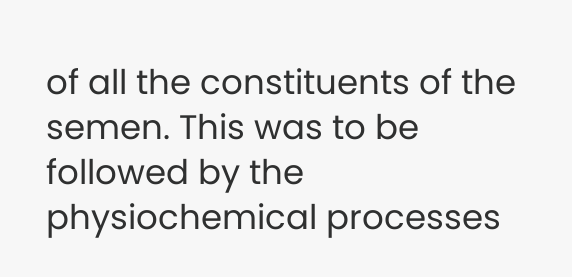of all the constituents of the semen. This was to be followed by the physiochemical processes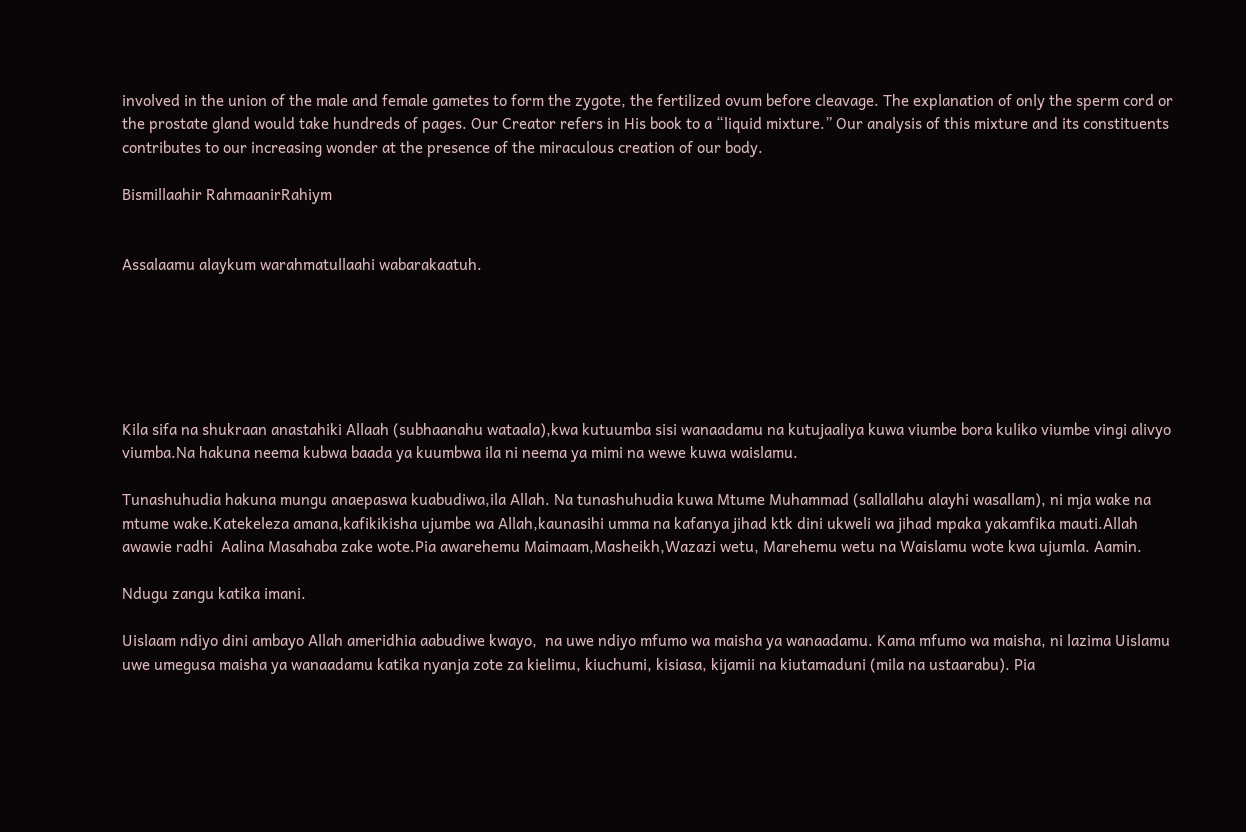involved in the union of the male and female gametes to form the zygote, the fertilized ovum before cleavage. The explanation of only the sperm cord or the prostate gland would take hundreds of pages. Our Creator refers in His book to a “liquid mixture.” Our analysis of this mixture and its constituents contributes to our increasing wonder at the presence of the miraculous creation of our body.

Bismillaahir RahmaanirRahiym


Assalaamu alaykum warahmatullaahi wabarakaatuh.






Kila sifa na shukraan anastahiki Allaah (subhaanahu wataala),kwa kutuumba sisi wanaadamu na kutujaaliya kuwa viumbe bora kuliko viumbe vingi alivyo viumba.Na hakuna neema kubwa baada ya kuumbwa ila ni neema ya mimi na wewe kuwa waislamu.

Tunashuhudia hakuna mungu anaepaswa kuabudiwa,ila Allah. Na tunashuhudia kuwa Mtume Muhammad (sallallahu alayhi wasallam), ni mja wake na mtume wake.Katekeleza amana,kafikikisha ujumbe wa Allah,kaunasihi umma na kafanya jihad ktk dini ukweli wa jihad mpaka yakamfika mauti.Allah awawie radhi  Aalina Masahaba zake wote.Pia awarehemu Maimaam,Masheikh,Wazazi wetu, Marehemu wetu na Waislamu wote kwa ujumla. Aamin.

Ndugu zangu katika imani.

Uislaam ndiyo dini ambayo Allah ameridhia aabudiwe kwayo,  na uwe ndiyo mfumo wa maisha ya wanaadamu. Kama mfumo wa maisha, ni lazima Uislamu uwe umegusa maisha ya wanaadamu katika nyanja zote za kielimu, kiuchumi, kisiasa, kijamii na kiutamaduni (mila na ustaarabu). Pia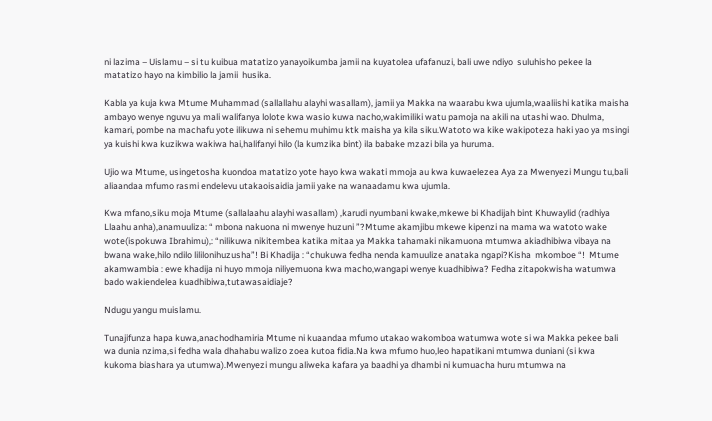ni lazima – Uislamu – si tu kuibua matatizo yanayoikumba jamii na kuyatolea ufafanuzi, bali uwe ndiyo  suluhisho pekee la matatizo hayo na kimbilio la jamii  husika.

Kabla ya kuja kwa Mtume Muhammad (sallallahu alayhi wasallam), jamii ya Makka na waarabu kwa ujumla,waaliishi katika maisha ambayo wenye nguvu ya mali walifanya lolote kwa wasio kuwa nacho,wakimiliki watu pamoja na akili na utashi wao. Dhulma, kamari, pombe na machafu yote ilikuwa ni sehemu muhimu ktk maisha ya kila siku.Watoto wa kike wakipoteza haki yao ya msingi ya kuishi kwa kuzikwa wakiwa hai,halifanyi hilo (la kumzika bint) ila babake mzazi bila ya huruma.

Ujio wa Mtume, usingetosha kuondoa matatizo yote hayo kwa wakati mmoja au kwa kuwaelezea Aya za Mwenyezi Mungu tu,bali aliaandaa mfumo rasmi endelevu utakaoisaidia jamii yake na wanaadamu kwa ujumla.

Kwa mfano,siku moja Mtume (sallalaahu alayhi wasallam) ,karudi nyumbani kwake,mkewe bi Khadijah bint Khuwaylid (radhiya Llaahu anha),anamuuliza: “ mbona nakuona ni mwenye huzuni ”?Mtume akamjibu mkewe kipenzi na mama wa watoto wake wote(ispokuwa Ibrahimu),: “nilikuwa nikitembea katika mitaa ya Makka tahamaki nikamuona mtumwa akiadhibiwa vibaya na bwana wake,hilo ndilo lililonihuzusha”! Bi Khadija : “chukuwa fedha nenda kamuulize anataka ngapi?Kisha  mkomboe “!  Mtume akamwambia : ewe khadija ni huyo mmoja niliyemuona kwa macho,wangapi wenye kuadhibiwa? Fedha zitapokwisha watumwa bado wakiendelea kuadhibiwa,tutawasaidiaje?

Ndugu yangu muislamu.

Tunajifunza hapa kuwa,anachodhamiria Mtume ni kuaandaa mfumo utakao wakomboa watumwa wote si wa Makka pekee bali wa dunia nzima,si fedha wala dhahabu walizo zoea kutoa fidia.Na kwa mfumo huo,leo hapatikani mtumwa duniani (si kwa kukoma biashara ya utumwa).Mwenyezi mungu aliweka kafara ya baadhi ya dhambi ni kumuacha huru mtumwa na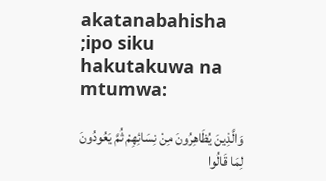akatanabahisha ;ipo siku hakutakuwa na mtumwa:

وَالَّذِينَ يُظَاهِرُونَ مِنْ نِسَائِهِمْ ثُمَّ يَعُودُونَ لِمَا قَالُوا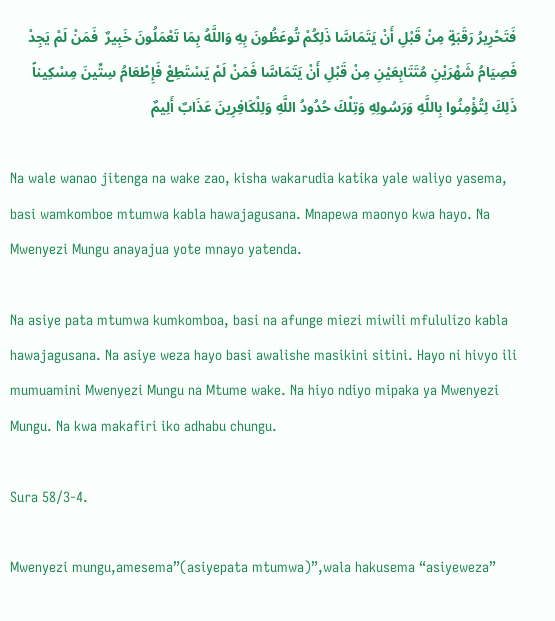فَتَحْرِيرُ رَقَبَةٍ مِنْ قَبْلِ أَنْ يَتَمَاسَّا ذَلِكُمْ تُوعَظُونَ بِهِ وَاللَّهُ بِمَا تَعْمَلُونَ خَبِيرٌ  فَمَنْ لَمْ يَجِدْ فَصِيَامُ شَهْرَيْنِ مُتَتَابِعَيْنِ مِنْ قَبْلِ أَنْ يَتَمَاسَّا فَمَنْ لَمْ يَسْتَطِعْ فَإِطْعَامُ سِتِّينَ مِسْكِيناً ذَلِكَ لِتُؤْمِنُوا بِاللَّهِ وَرَسُولِهِ وَتِلْكَ حُدُودُ اللَّهِ وَلِلْكَافِرِينَ عَذَابٌ أَلِيمٌ

Na wale wanao jitenga na wake zao, kisha wakarudia katika yale waliyo yasema, basi wamkomboe mtumwa kabla hawajagusana. Mnapewa maonyo kwa hayo. Na Mwenyezi Mungu anayajua yote mnayo yatenda.

Na asiye pata mtumwa kumkomboa, basi na afunge miezi miwili mfululizo kabla hawajagusana. Na asiye weza hayo basi awalishe masikini sitini. Hayo ni hivyo ili mumuamini Mwenyezi Mungu na Mtume wake. Na hiyo ndiyo mipaka ya Mwenyezi Mungu. Na kwa makafiri iko adhabu chungu.

Sura 58/3-4.

Mwenyezi mungu,amesema”(asiyepata mtumwa)”,wala hakusema “asiyeweza”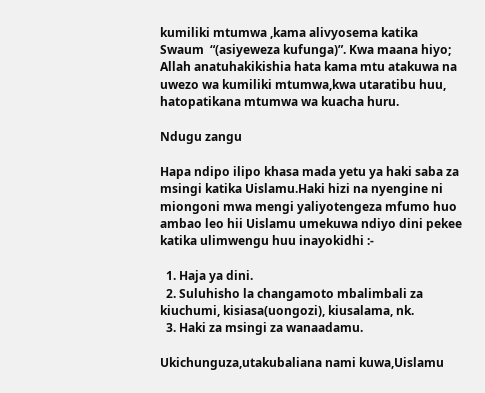kumiliki mtumwa ,kama alivyosema katika Swaum  “(asiyeweza kufunga)”. Kwa maana hiyo; Allah anatuhakikishia hata kama mtu atakuwa na uwezo wa kumiliki mtumwa,kwa utaratibu huu, hatopatikana mtumwa wa kuacha huru.

Ndugu zangu

Hapa ndipo ilipo khasa mada yetu ya haki saba za msingi katika Uislamu.Haki hizi na nyengine ni miongoni mwa mengi yaliyotengeza mfumo huo ambao leo hii Uislamu umekuwa ndiyo dini pekee katika ulimwengu huu inayokidhi :-

  1. Haja ya dini.
  2. Suluhisho la changamoto mbalimbali za kiuchumi, kisiasa(uongozi), kiusalama, nk.
  3. Haki za msingi za wanaadamu.

Ukichunguza,utakubaliana nami kuwa,Uislamu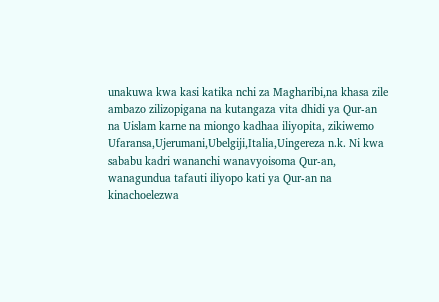unakuwa kwa kasi katika nchi za Magharibi,na khasa zile ambazo zilizopigana na kutangaza vita dhidi ya Qur-an na Uislam karne na miongo kadhaa iliyopita, zikiwemo Ufaransa,Ujerumani,Ubelgiji,Italia,Uingereza n.k. Ni kwa sababu kadri wananchi wanavyoisoma Qur-an, wanagundua tafauti iliyopo kati ya Qur-an na kinachoelezwa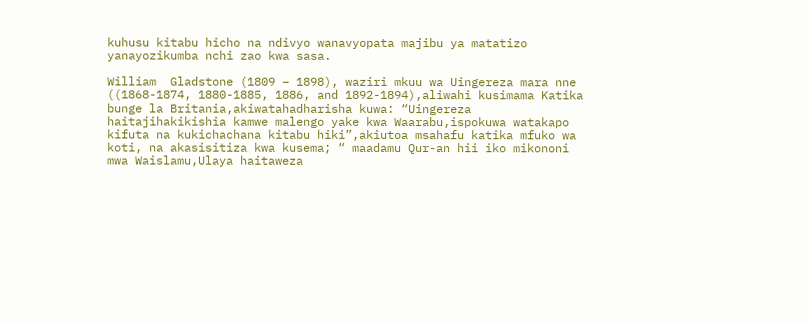kuhusu kitabu hicho na ndivyo wanavyopata majibu ya matatizo yanayozikumba nchi zao kwa sasa.

William  Gladstone (1809 – 1898), waziri mkuu wa Uingereza mara nne ((1868-1874, 1880-1885, 1886, and 1892-1894),aliwahi kusimama Katika bunge la Britania,akiwatahadharisha kuwa: “Uingereza haitajihakikishia kamwe malengo yake kwa Waarabu,ispokuwa watakapo kifuta na kukichachana kitabu hiki”,akiutoa msahafu katika mfuko wa koti, na akasisitiza kwa kusema; “ maadamu Qur-an hii iko mikononi mwa Waislamu,Ulaya haitaweza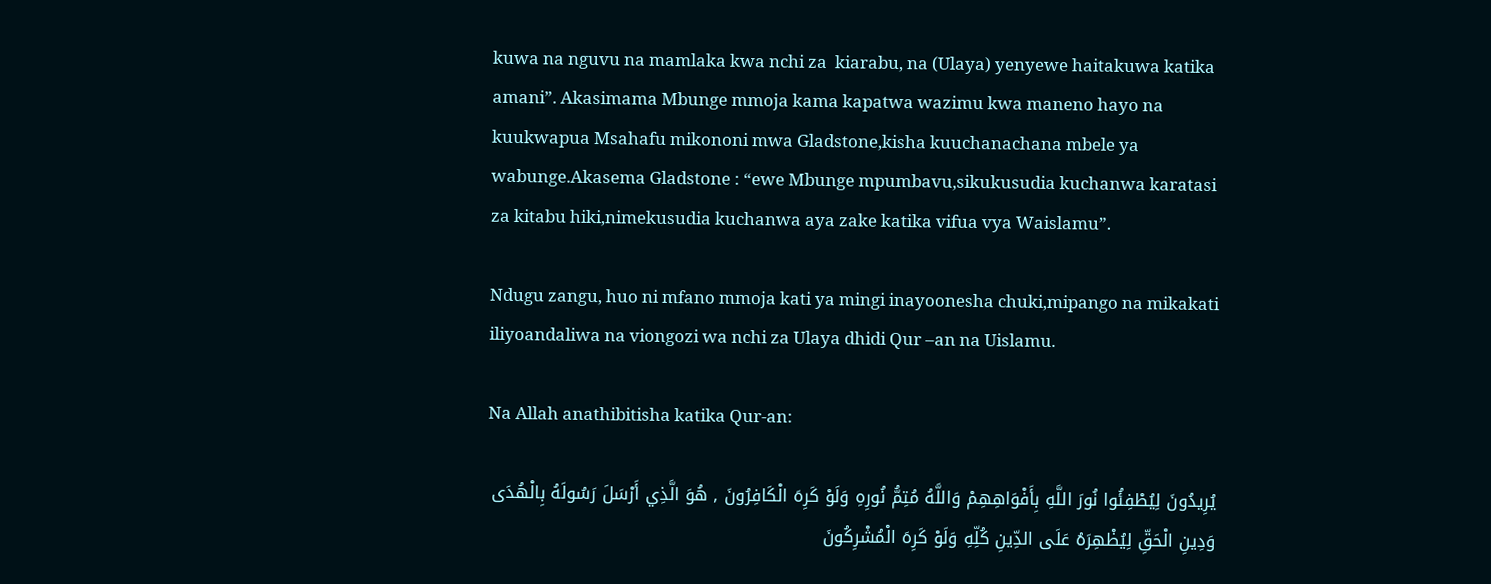kuwa na nguvu na mamlaka kwa nchi za  kiarabu, na (Ulaya) yenyewe haitakuwa katika amani”. Akasimama Mbunge mmoja kama kapatwa wazimu kwa maneno hayo na kuukwapua Msahafu mikononi mwa Gladstone,kisha kuuchanachana mbele ya wabunge.Akasema Gladstone : “ewe Mbunge mpumbavu,sikukusudia kuchanwa karatasi za kitabu hiki,nimekusudia kuchanwa aya zake katika vifua vya Waislamu”.

Ndugu zangu, huo ni mfano mmoja kati ya mingi inayoonesha chuki,mipango na mikakati iliyoandaliwa na viongozi wa nchi za Ulaya dhidi Qur –an na Uislamu.

Na Allah anathibitisha katika Qur-an:

يُرِيدُونَ لِيُطْفِئُوا نُورَ اللَّهِ بِأَفْوَاهِهِمْ وَاللَّهُ مُتِمُّ نُورِهِ وَلَوْ كَرِهَ الْكَافِرُونَ , هُوَ الَّذِي أَرْسَلَ رَسُولَهُ بِالْهُدَى وَدِينِ الْحَقِّ لِيُظْهِرَهُ عَلَى الدِّينِ كُلِّهِ وَلَوْ كَرِهَ الْمُشْرِكُونَ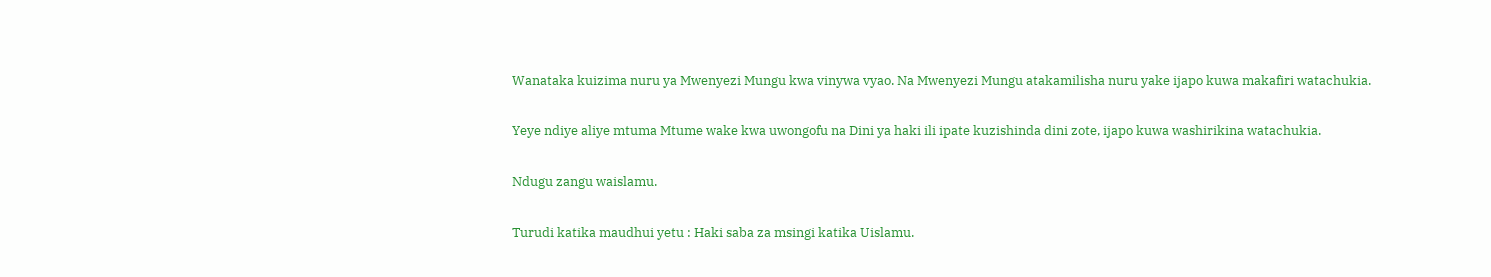Wanataka kuizima nuru ya Mwenyezi Mungu kwa vinywa vyao. Na Mwenyezi Mungu atakamilisha nuru yake ijapo kuwa makafiri watachukia.

Yeye ndiye aliye mtuma Mtume wake kwa uwongofu na Dini ya haki ili ipate kuzishinda dini zote, ijapo kuwa washirikina watachukia.

Ndugu zangu waislamu.

Turudi katika maudhui yetu : Haki saba za msingi katika Uislamu.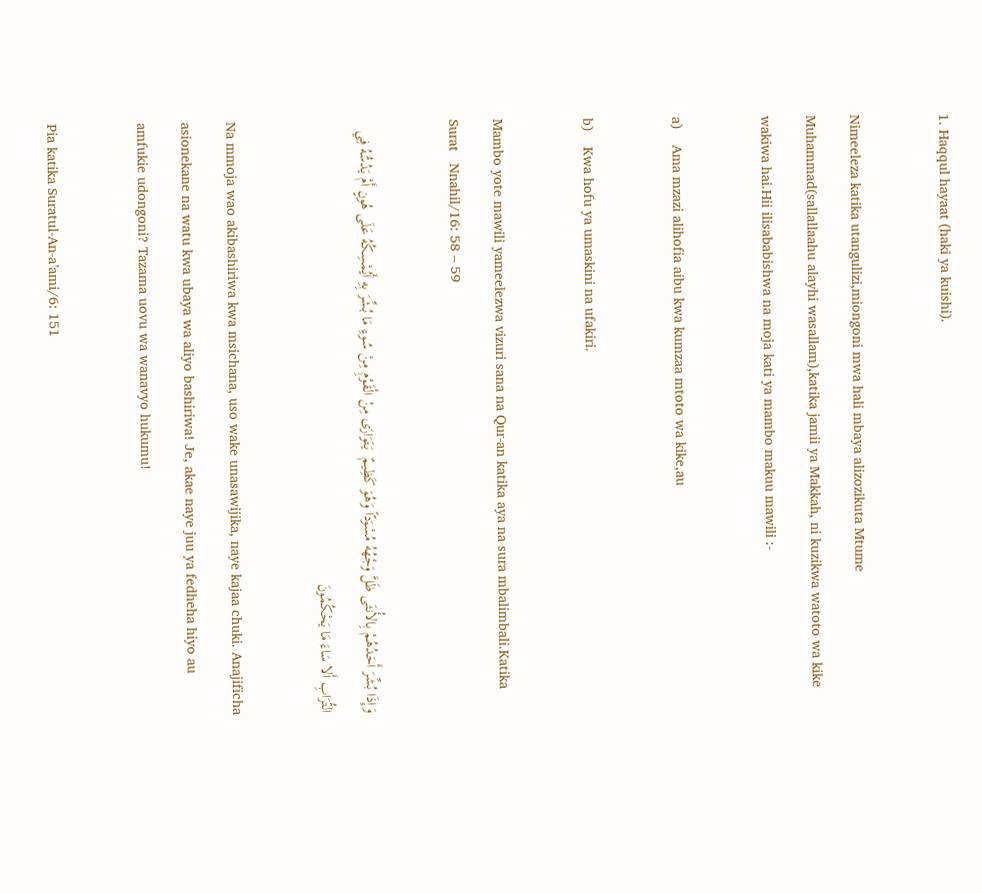1. Haqqul hayaat (haki ya kuishi).

Nimeeleza katika utangulizi,miongoni mwa hali mbaya alizozikuta Mtume Muhammad(sallallaahu alayhi wasallam),katika jamii ya Makkah, ni kuzikwa watoto wa kike wakiwa hai.Hii ilisababishwa na moja kati ya mambo makuu mawili :-

a)    Ama mzazi alihofia aibu kwa kumzaa mtoto wa kike,au

b)    Kwa hofu ya umaskini na ufakiri.

Mambo yote mawili yameelezwa vizuri sana na Qur-an katika aya na sura mbalimbali.Katika Surat   Nnahil/16: 58 – 59

وَإِذَا بُشِّرَ أَحَدُهُمْ بِالأُنثَى ظَلَّ وَجْهُهُ مُسْوَدّاً وَهُوَ كَظِيمٌ  يَتَوَارَى مِنْ الْقَوْمِ مِنْ سُوءِ مَا بُشِّرَ بِهِ أَيُمْسِكُهُ عَلَى هُونٍ أَمْ يَدُسُّهُ فِي التُّرَابِ أَلا سَاءَ مَا يَحْكُمُونَ

Na mmoja wao akibashiriwa kwa msichana, uso wake unasawijika, naye kajaa chuki. Anajificha asionekane na watu kwa ubaya wa aliyo bashiriwa! Je, akae naye juu ya fedheha hiyo au amfukie udongoni? Tazama uovu wa wanavyo hukumu!

Pia katika Suratul-An-a’ami/6: 151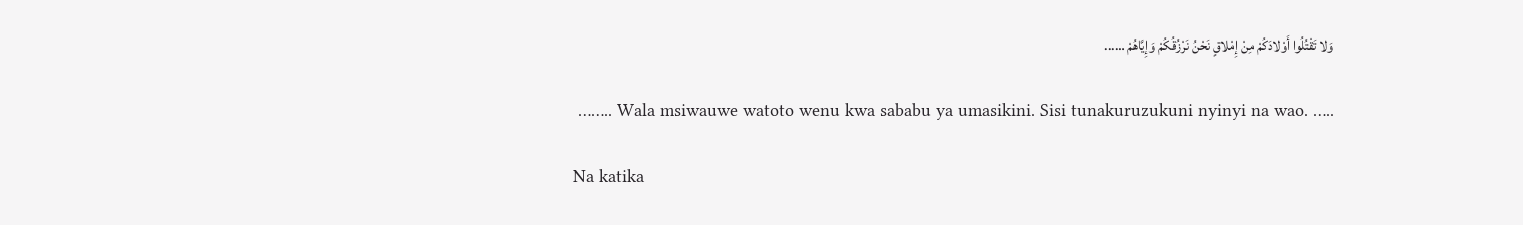وَلا تَقْتُلُوا أَوْلادَكُمْ مِنْ إِمْلاقٍ نَحْنُ نَرْزُقُكُمْ وَإِيَّاهُمْ …...

 …….. Wala msiwauwe watoto wenu kwa sababu ya umasikini. Sisi tunakuruzukuni nyinyi na wao. …..

Na katika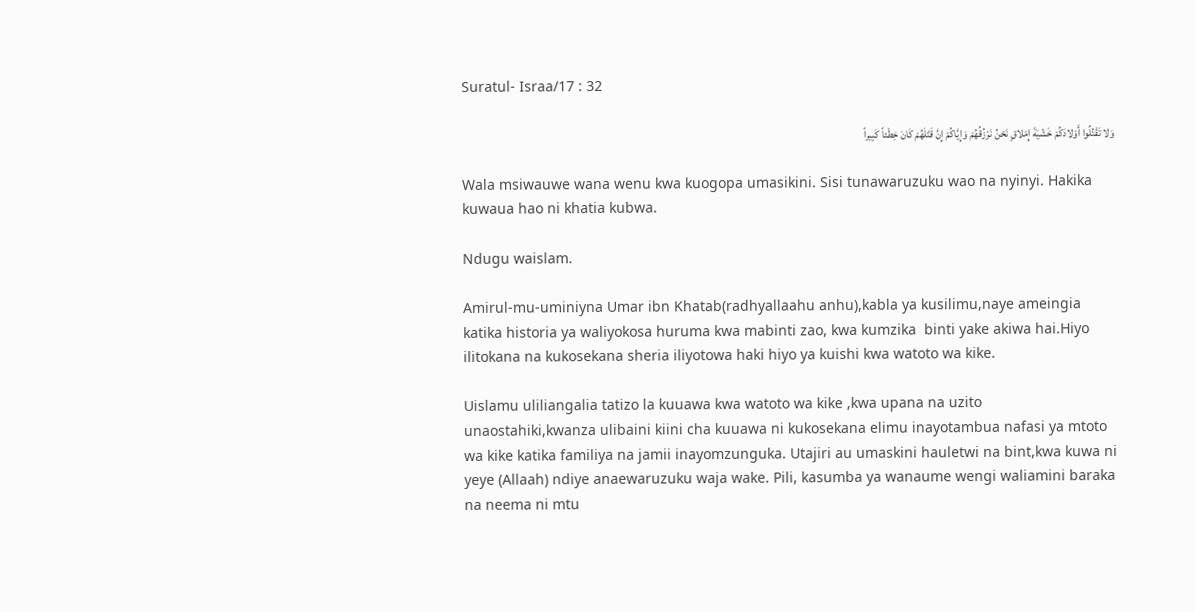Suratul- Israa/17 : 32

وَلا تَقْتُلُوا أَوْلادَكُمْ خَشْيَةَ إِمْلاقٍ نَحْنُ نَرْزُقُهُمْ وَإِيَّاكُمْ إِنَّ قَتْلَهُمْ كَانَ خِطْئاً كَبِيراً

Wala msiwauwe wana wenu kwa kuogopa umasikini. Sisi tunawaruzuku wao na nyinyi. Hakika kuwaua hao ni khatia kubwa.

Ndugu waislam.

Amirul-mu-uminiyna Umar ibn Khatab(radhyallaahu anhu),kabla ya kusilimu,naye ameingia katika historia ya waliyokosa huruma kwa mabinti zao, kwa kumzika  binti yake akiwa hai.Hiyo ilitokana na kukosekana sheria iliyotowa haki hiyo ya kuishi kwa watoto wa kike.

Uislamu uliliangalia tatizo la kuuawa kwa watoto wa kike ,kwa upana na uzito unaostahiki,kwanza ulibaini kiini cha kuuawa ni kukosekana elimu inayotambua nafasi ya mtoto wa kike katika familiya na jamii inayomzunguka. Utajiri au umaskini hauletwi na bint,kwa kuwa ni yeye (Allaah) ndiye anaewaruzuku waja wake. Pili, kasumba ya wanaume wengi waliamini baraka na neema ni mtu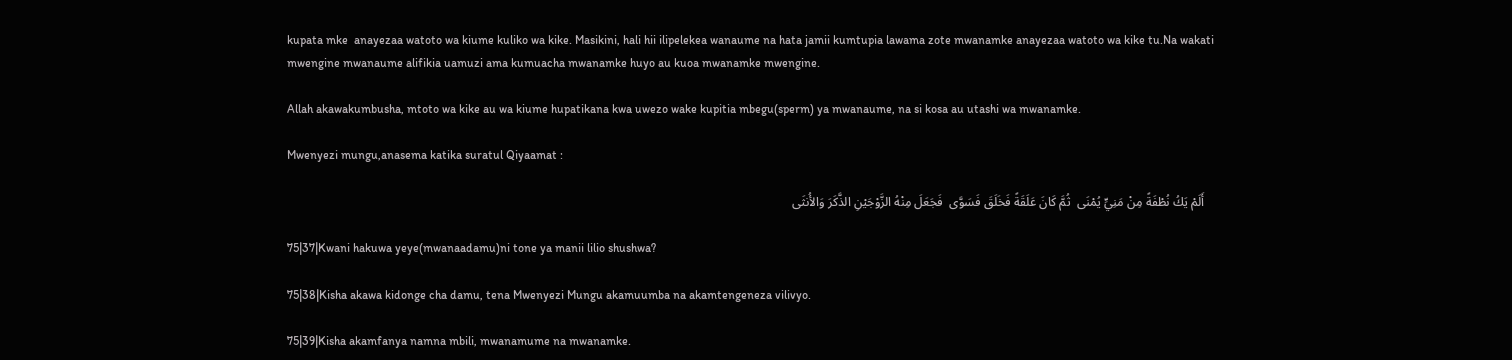kupata mke  anayezaa watoto wa kiume kuliko wa kike. Masikini, hali hii ilipelekea wanaume na hata jamii kumtupia lawama zote mwanamke anayezaa watoto wa kike tu.Na wakati mwengine mwanaume alifikia uamuzi ama kumuacha mwanamke huyo au kuoa mwanamke mwengine.

Allah akawakumbusha, mtoto wa kike au wa kiume hupatikana kwa uwezo wake kupitia mbegu(sperm) ya mwanaume, na si kosa au utashi wa mwanamke.

Mwenyezi mungu,anasema katika suratul Qiyaamat :

   أَلَمْ يَكُ نُطْفَةً مِنْ مَنِيٍّ يُمْنَى  ثُمَّ كَانَ عَلَقَةً فَخَلَقَ فَسَوَّى  فَجَعَلَ مِنْهُ الزَّوْجَيْنِ الذَّكَرَ وَالأُنثَى

75|37|Kwani hakuwa yeye(mwanaadamu)ni tone ya manii lilio shushwa?

75|38|Kisha akawa kidonge cha damu, tena Mwenyezi Mungu akamuumba na akamtengeneza vilivyo.

75|39|Kisha akamfanya namna mbili, mwanamume na mwanamke.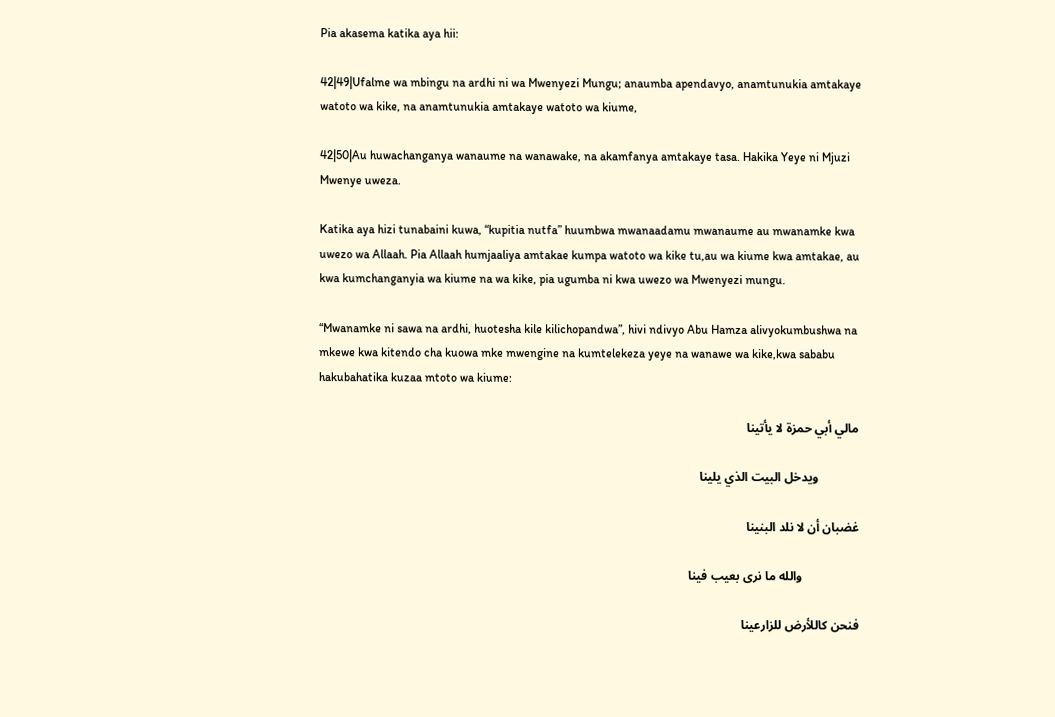Pia akasema katika aya hii:

42|49|Ufalme wa mbingu na ardhi ni wa Mwenyezi Mungu; anaumba apendavyo, anamtunukia amtakaye watoto wa kike, na anamtunukia amtakaye watoto wa kiume,

42|50|Au huwachanganya wanaume na wanawake, na akamfanya amtakaye tasa. Hakika Yeye ni Mjuzi Mwenye uweza.

Katika aya hizi tunabaini kuwa, “kupitia nutfa” huumbwa mwanaadamu mwanaume au mwanamke kwa uwezo wa Allaah. Pia Allaah humjaaliya amtakae kumpa watoto wa kike tu,au wa kiume kwa amtakae, au kwa kumchanganyia wa kiume na wa kike, pia ugumba ni kwa uwezo wa Mwenyezi mungu.

“Mwanamke ni sawa na ardhi, huotesha kile kilichopandwa”, hivi ndivyo Abu Hamza alivyokumbushwa na mkewe kwa kitendo cha kuowa mke mwengine na kumtelekeza yeye na wanawe wa kike,kwa sababu hakubahatika kuzaa mtoto wa kiume:

مالي أبي حمزة لا يأتينا

             ويدخل البيت الذي يلينا

غضبان أن لا نلد البنينا

                  والله ما نرى بعيب فينا

فنحن كاللأرض للزارعينا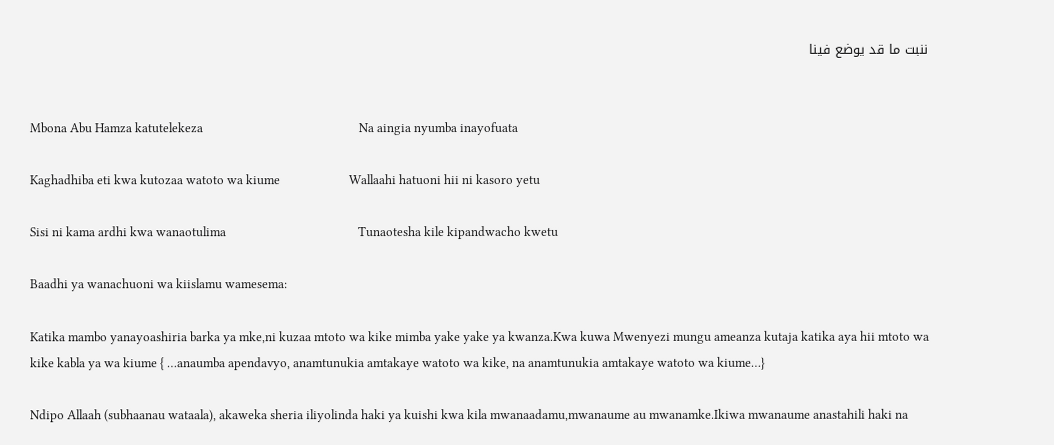ننبت ما قد يوضع فينا


Mbona Abu Hamza katutelekeza                                                    Na aingia nyumba inayofuata

Kaghadhiba eti kwa kutozaa watoto wa kiume                       Wallaahi hatuoni hii ni kasoro yetu

Sisi ni kama ardhi kwa wanaotulima                                            Tunaotesha kile kipandwacho kwetu

Baadhi ya wanachuoni wa kiislamu wamesema:

Katika mambo yanayoashiria barka ya mke,ni kuzaa mtoto wa kike mimba yake yake ya kwanza.Kwa kuwa Mwenyezi mungu ameanza kutaja katika aya hii mtoto wa kike kabla ya wa kiume { …anaumba apendavyo, anamtunukia amtakaye watoto wa kike, na anamtunukia amtakaye watoto wa kiume…}

Ndipo Allaah (subhaanau wataala), akaweka sheria iliyolinda haki ya kuishi kwa kila mwanaadamu,mwanaume au mwanamke.Ikiwa mwanaume anastahili haki na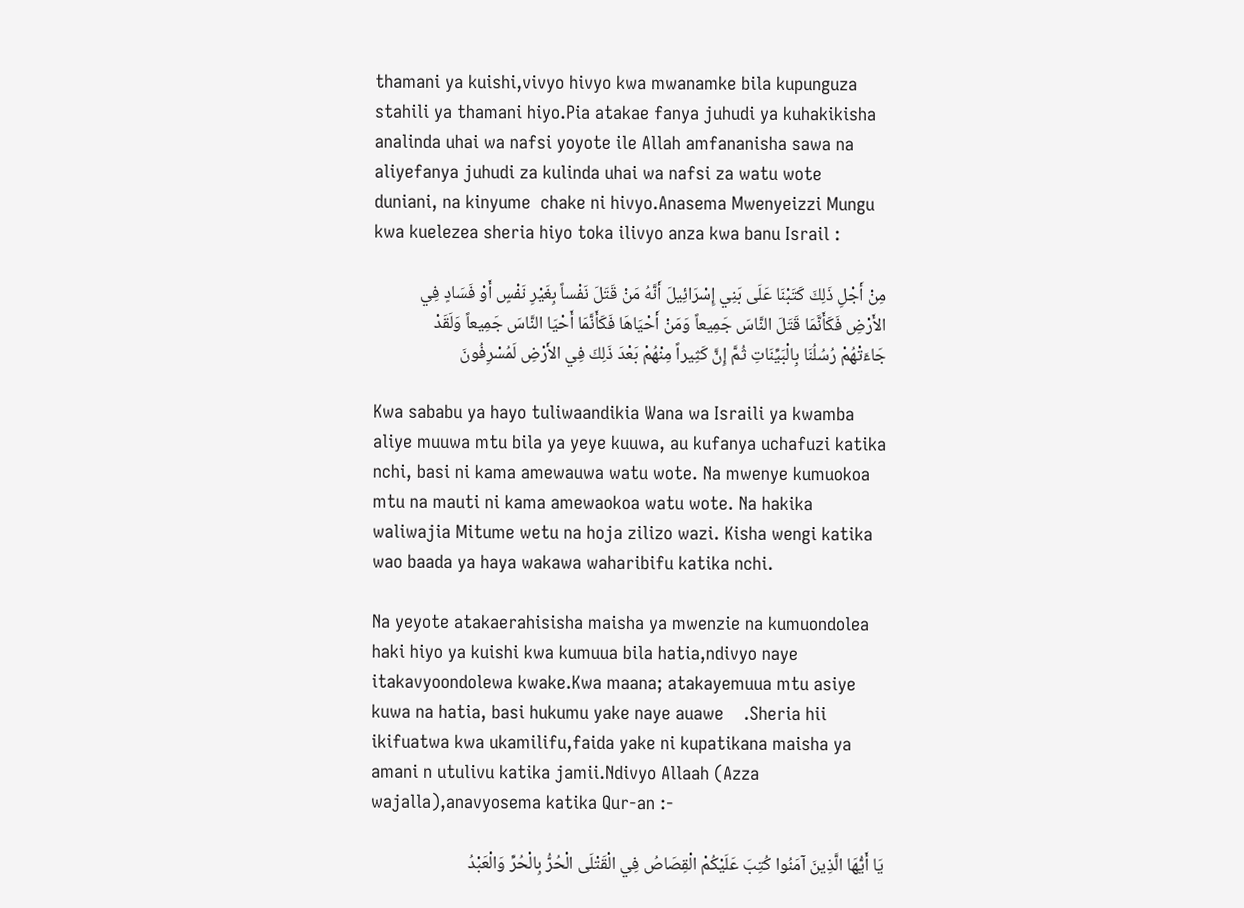thamani ya kuishi,vivyo hivyo kwa mwanamke bila kupunguza stahili ya thamani hiyo.Pia atakae fanya juhudi ya kuhakikisha analinda uhai wa nafsi yoyote ile Allah amfananisha sawa na aliyefanya juhudi za kulinda uhai wa nafsi za watu wote duniani, na kinyume  chake ni hivyo.Anasema Mwenyeizzi Mungu kwa kuelezea sheria hiyo toka ilivyo anza kwa banu Israil :

مِنْ أَجْلِ ذَلِكَ كَتَبْنَا عَلَى بَنِي إِسْرَائِيلَ أَنَّهُ مَنْ قَتَلَ نَفْساً بِغَيْرِ نَفْسٍ أَوْ فَسَادٍ فِي الأَرْضِ فَكَأَنَّمَا قَتَلَ النَّاسَ جَمِيعاً وَمَنْ أَحْيَاهَا فَكَأَنَّمَا أَحْيَا النَّاسَ جَمِيعاً وَلَقَدْ جَاءَتْهُمْ رُسُلُنَا بِالْبَيِّنَاتِ ثُمَّ إِنَّ كَثِيراً مِنْهُمْ بَعْدَ ذَلِكَ فِي الأَرْضِ لَمُسْرِفُونَ

Kwa sababu ya hayo tuliwaandikia Wana wa Israili ya kwamba aliye muuwa mtu bila ya yeye kuuwa, au kufanya uchafuzi katika nchi, basi ni kama amewauwa watu wote. Na mwenye kumuokoa mtu na mauti ni kama amewaokoa watu wote. Na hakika waliwajia Mitume wetu na hoja zilizo wazi. Kisha wengi katika wao baada ya haya wakawa waharibifu katika nchi.

Na yeyote atakaerahisisha maisha ya mwenzie na kumuondolea haki hiyo ya kuishi kwa kumuua bila hatia,ndivyo naye itakavyoondolewa kwake.Kwa maana; atakayemuua mtu asiye kuwa na hatia, basi hukumu yake naye auawe    .Sheria hii ikifuatwa kwa ukamilifu,faida yake ni kupatikana maisha ya amani n utulivu katika jamii.Ndivyo Allaah (Azza wajalla),anavyosema katika Qur-an :-

يَا أَيُّهَا الَّذِينَ آمَنُوا كُتِبَ عَلَيْكُمْ الْقِصَاصُ فِي الْقَتْلَى الْحُرُّ بِالْحُرِّ وَالْعَبْدُ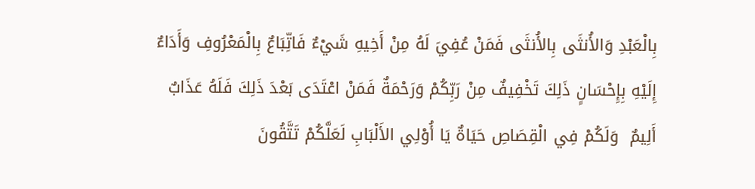بِالْعَبْدِ وَالأُنثَى بِالأُنثَى فَمَنْ عُفِيَ لَهُ مِنْ أَخِيهِ شَيْءٌ فَاتِّبَاعٌ بِالْمَعْرُوفِ وَأَدَاءٌ إِلَيْهِ بِإِحْسَانٍ ذَلِكَ تَخْفِيفٌ مِنْ رَبِّكُمْ وَرَحْمَةٌ فَمَنْ اعْتَدَى بَعْدَ ذَلِكَ فَلَهُ عَذَابٌ أَلِيمٌ  وَلَكُمْ فِي الْقِصَاصِ حَيَاةٌ يَا أُوْلِي الأَلْبَابِ لَعَلَّكُمْ تَتَّقُونَ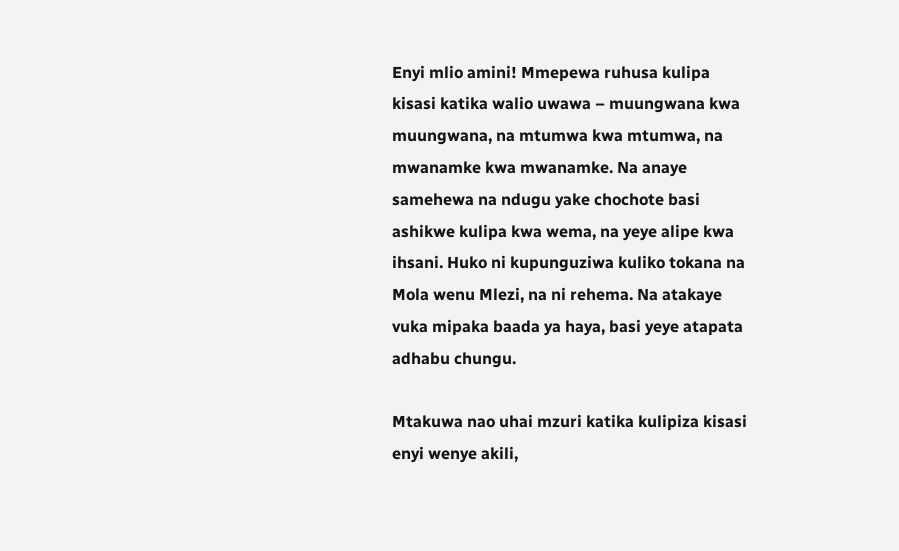Enyi mlio amini! Mmepewa ruhusa kulipa kisasi katika walio uwawa – muungwana kwa muungwana, na mtumwa kwa mtumwa, na mwanamke kwa mwanamke. Na anaye samehewa na ndugu yake chochote basi ashikwe kulipa kwa wema, na yeye alipe kwa ihsani. Huko ni kupunguziwa kuliko tokana na Mola wenu Mlezi, na ni rehema. Na atakaye vuka mipaka baada ya haya, basi yeye atapata adhabu chungu.

Mtakuwa nao uhai mzuri katika kulipiza kisasi enyi wenye akili,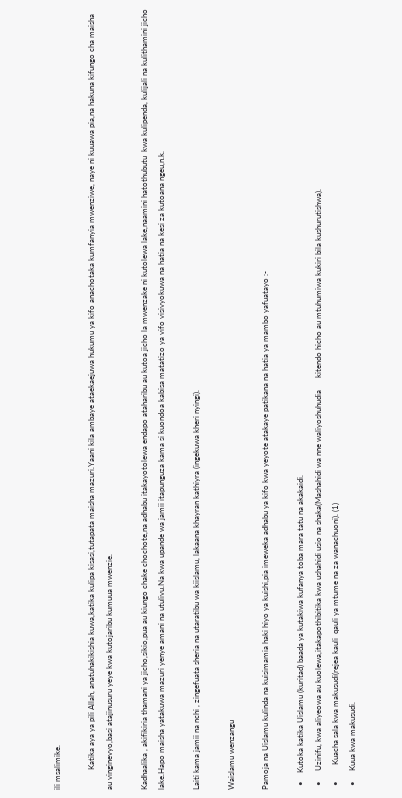ili msalimike.

          Katika aya ya pili Allah, anatuhakikishia kuwa,katika kulipa kisasi,tutapata maisha mazuri.Yaani kila ambaye ataekaejuwa hukumu ya kifo anachotaka kumfanyia mwenziwe, naye ni kuuawa pia,na hakuna kifungo cha maisha au vinginevyo,basi atajinusuru yeye kwa kutojaribu kumuua mwenzie.

Kadhaalika , akifikiria thamani ya jicho,sikio,pua au kiungo chake chochote,na adhabu itakayotolewa endapo ataharibu au kutoa jicho la mwenzake ni kutolewa lake,naamini hatothubutu  kwa kulipenda, kulijali na kulithamini jicho lake.Hapo maisha yatakuwa mazuri yenye amani na utulivu.Na kwa upande wa jamii itapunguza kama si kuondoa kabisa matatizo ya vifo visivyokuwa na hatia na kesi za kutoana ngeu,n.k.

Laiti kama jamii na nchi , zingefuata sheria na utaratibu wa kiislamu, lakaana khayran kathiyra (ingekuwa kheri nyingi).

Waislamu wenzangu

Pamoja na Uislamu kulinda na kuisimamia haki hiyo ya kuishi,pia imeweka adhabu ya kifo kwa yeyote atakaye patikana na hatia ya mambo yafuatayo :-

  •    Kutoka katika Uislamu (kuritad) baada ya kutakiwa kufanya toba mara tatu na akakaidi.
  •     Uzinifu, kwa aliyeowa au kuolewa,itakapothibitika kwa ushahidi usio na shaka(Mashahidi wa nne waliyoshuhudia      kitendo hicho au mtuhumiwa kukiri bila kushurutishwa).
  •        Kuacha sala kwa makusudi(rejea kauli  qauli ya mtume na za wanachuoni). (1)
  •     Kuua kwa makusudi.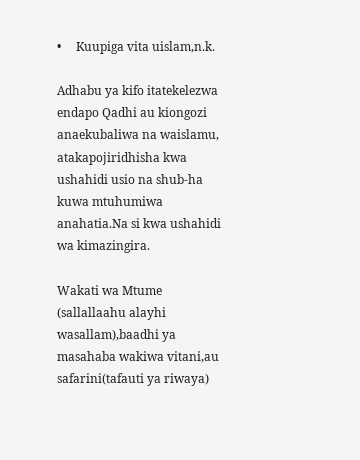•     Kuupiga vita uislam,n.k.

Adhabu ya kifo itatekelezwa endapo Qadhi au kiongozi anaekubaliwa na waislamu, atakapojiridhisha kwa ushahidi usio na shub-ha kuwa mtuhumiwa anahatia.Na si kwa ushahidi wa kimazingira.

Wakati wa Mtume (sallallaahu alayhi wasallam),baadhi ya masahaba wakiwa vitani,au safarini(tafauti ya riwaya)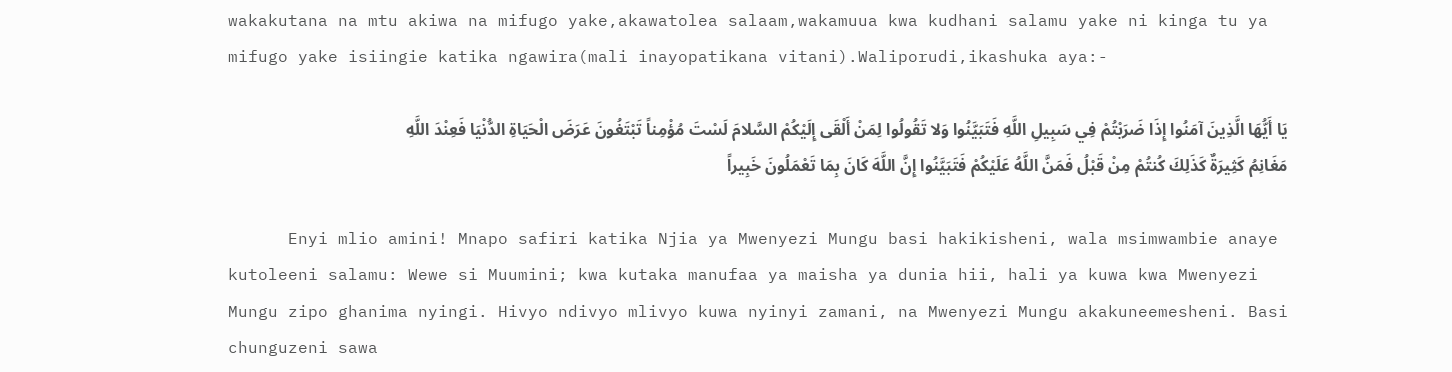wakakutana na mtu akiwa na mifugo yake,akawatolea salaam,wakamuua kwa kudhani salamu yake ni kinga tu ya mifugo yake isiingie katika ngawira(mali inayopatikana vitani).Waliporudi,ikashuka aya:-

يَا أَيُّهَا الَّذِينَ آمَنُوا إِذَا ضَرَبْتُمْ فِي سَبِيلِ اللَّهِ فَتَبَيَّنُوا وَلا تَقُولُوا لِمَنْ أَلْقَى إِلَيْكُمْ السَّلامَ لَسْتَ مُؤْمِناً تَبْتَغُونَ عَرَضَ الْحَيَاةِ الدُّنْيَا فَعِنْدَ اللَّهِ مَغَانِمُ كَثِيرَةٌ كَذَلِكَ كُنتُمْ مِنْ قَبْلُ فَمَنَّ اللَّهُ عَلَيْكُمْ فَتَبَيَّنُوا إِنَّ اللَّهَ كَانَ بِمَا تَعْمَلُونَ خَبِيراً

      Enyi mlio amini! Mnapo safiri katika Njia ya Mwenyezi Mungu basi hakikisheni, wala msimwambie anaye kutoleeni salamu: Wewe si Muumini; kwa kutaka manufaa ya maisha ya dunia hii, hali ya kuwa kwa Mwenyezi Mungu zipo ghanima nyingi. Hivyo ndivyo mlivyo kuwa nyinyi zamani, na Mwenyezi Mungu akakuneemesheni. Basi chunguzeni sawa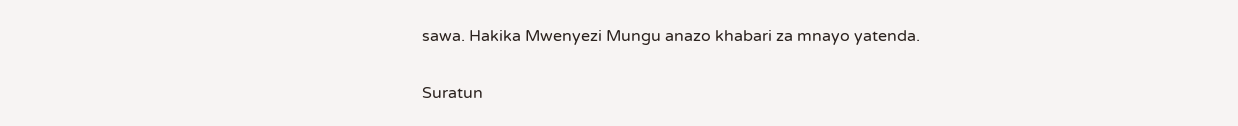sawa. Hakika Mwenyezi Mungu anazo khabari za mnayo yatenda.

Suratun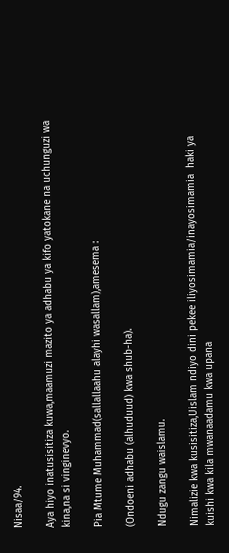Nisaa/94.

Aya hiyo inatusisitiza kuwa,maamuzi mazito ya adhabu ya kifo yatokane na uchunguzi wa kina,na si vinginevyo.

Pia Mtume Muhammad(sallallaahu alayhi wasallam),amesema :

(Ondoeni adhabu (alhuduud) kwa shub-ha).

Ndugu zangu waislamu.

Nimalizie kwa kusisitiza,Uislam ndiyo dini pekee iliyosimamia/inayosimamia  haki ya kuishi kwa kila mwanaadamu kwa upana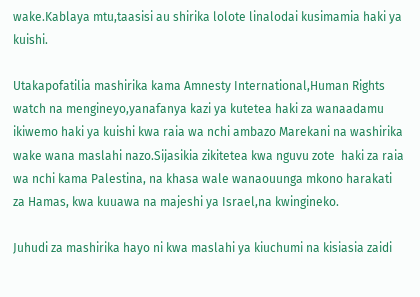wake.Kablaya mtu,taasisi au shirika lolote linalodai kusimamia haki ya kuishi.

Utakapofatilia mashirika kama Amnesty International,Human Rights watch na mengineyo,yanafanya kazi ya kutetea haki za wanaadamu ikiwemo haki ya kuishi kwa raia wa nchi ambazo Marekani na washirika wake wana maslahi nazo.Sijasikia zikitetea kwa nguvu zote  haki za raia wa nchi kama Palestina, na khasa wale wanaouunga mkono harakati za Hamas, kwa kuuawa na majeshi ya Israel,na kwingineko.

Juhudi za mashirika hayo ni kwa maslahi ya kiuchumi na kisiasia zaidi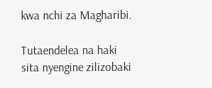kwa nchi za Magharibi.

Tutaendelea na haki sita nyengine zilizobaki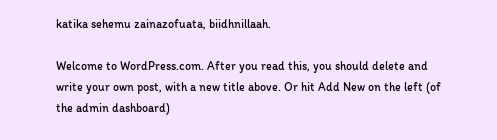katika sehemu zainazofuata, biidhnillaah.

Welcome to WordPress.com. After you read this, you should delete and write your own post, with a new title above. Or hit Add New on the left (of the admin dashboard)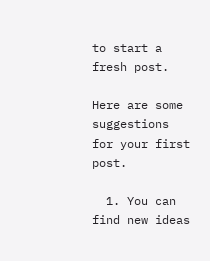to start a fresh post.

Here are some suggestions for your first post.

  1. You can find new ideas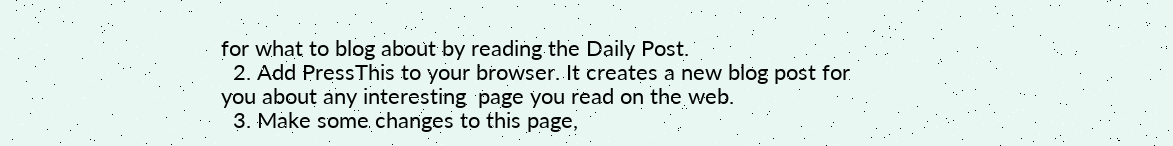for what to blog about by reading the Daily Post.
  2. Add PressThis to your browser. It creates a new blog post for you about any interesting  page you read on the web.
  3. Make some changes to this page,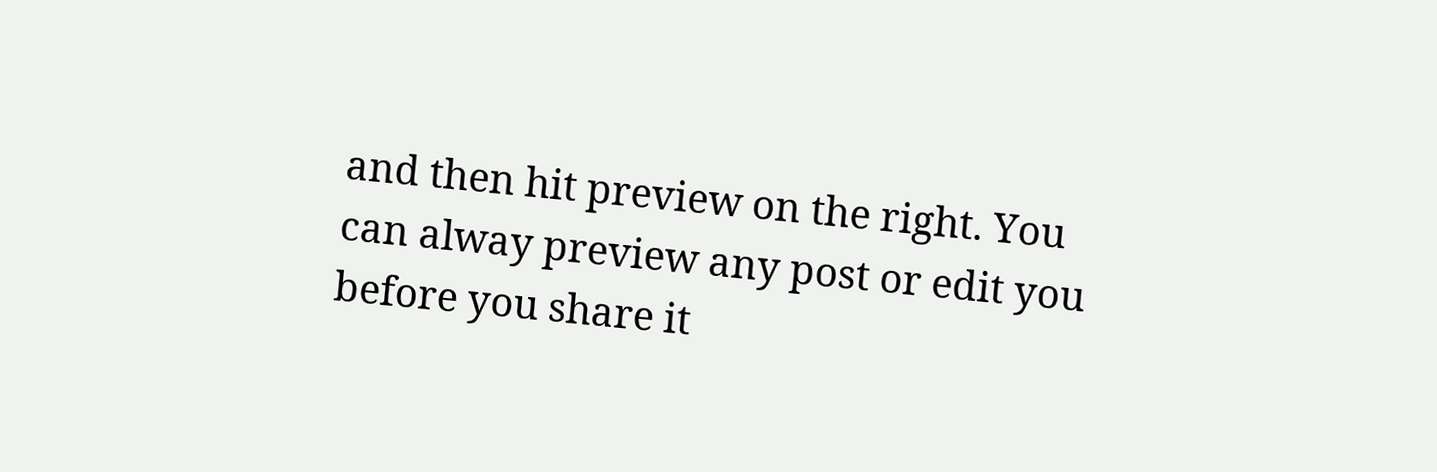and then hit preview on the right. You can alway preview any post or edit you before you share it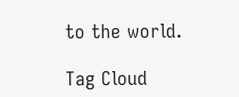to the world.

Tag Cloud